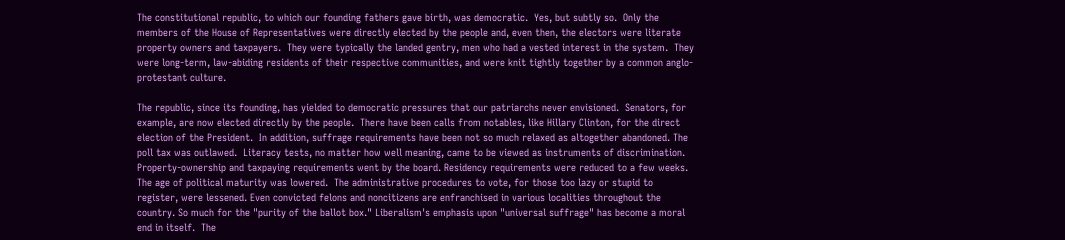The constitutional republic, to which our founding fathers gave birth, was democratic.  Yes, but subtly so.  Only the members of the House of Representatives were directly elected by the people and, even then, the electors were literate property owners and taxpayers.  They were typically the landed gentry, men who had a vested interest in the system.  They were long-term, law-abiding residents of their respective communities, and were knit tightly together by a common anglo-protestant culture.

The republic, since its founding, has yielded to democratic pressures that our patriarchs never envisioned.  Senators, for example, are now elected directly by the people.  There have been calls from notables, like Hillary Clinton, for the direct election of the President.  In addition, suffrage requirements have been not so much relaxed as altogether abandoned. The poll tax was outlawed.  Literacy tests, no matter how well meaning, came to be viewed as instruments of discrimination.  Property-ownership and taxpaying requirements went by the board. Residency requirements were reduced to a few weeks. The age of political maturity was lowered.  The administrative procedures to vote, for those too lazy or stupid to register, were lessened. Even convicted felons and noncitizens are enfranchised in various localities throughout the country. So much for the "purity of the ballot box." Liberalism's emphasis upon "universal suffrage" has become a moral end in itself.  The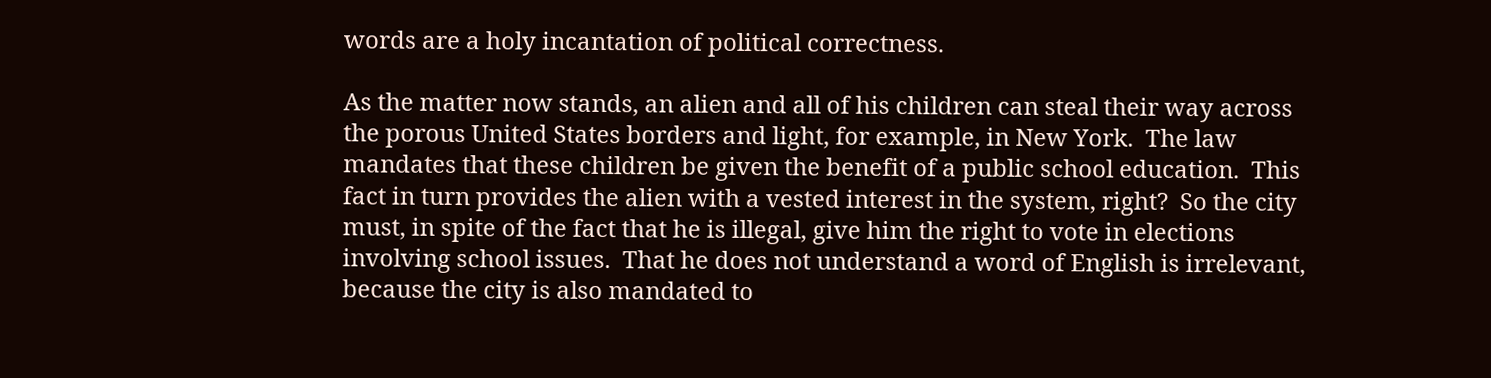words are a holy incantation of political correctness.

As the matter now stands, an alien and all of his children can steal their way across the porous United States borders and light, for example, in New York.  The law mandates that these children be given the benefit of a public school education.  This fact in turn provides the alien with a vested interest in the system, right?  So the city must, in spite of the fact that he is illegal, give him the right to vote in elections involving school issues.  That he does not understand a word of English is irrelevant, because the city is also mandated to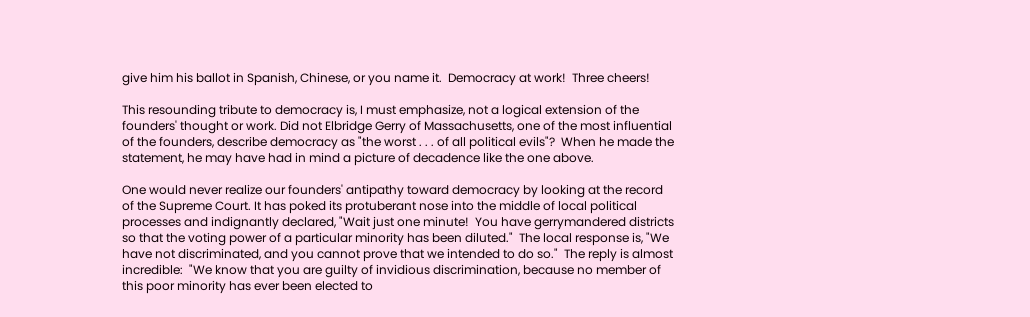give him his ballot in Spanish, Chinese, or you name it.  Democracy at work!  Three cheers!

This resounding tribute to democracy is, I must emphasize, not a logical extension of the founders' thought or work. Did not Elbridge Gerry of Massachusetts, one of the most influential of the founders, describe democracy as "the worst . . . of all political evils"?  When he made the statement, he may have had in mind a picture of decadence like the one above.

One would never realize our founders' antipathy toward democracy by looking at the record of the Supreme Court. It has poked its protuberant nose into the middle of local political processes and indignantly declared, "Wait just one minute!  You have gerrymandered districts so that the voting power of a particular minority has been diluted."  The local response is, "We have not discriminated, and you cannot prove that we intended to do so."  The reply is almost incredible:  "We know that you are guilty of invidious discrimination, because no member of this poor minority has ever been elected to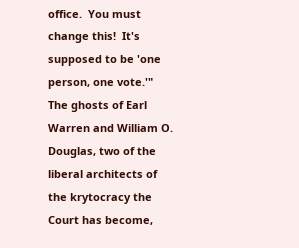office.  You must change this!  It's supposed to be 'one person, one vote.'" The ghosts of Earl Warren and William O. Douglas, two of the liberal architects of the krytocracy the Court has become,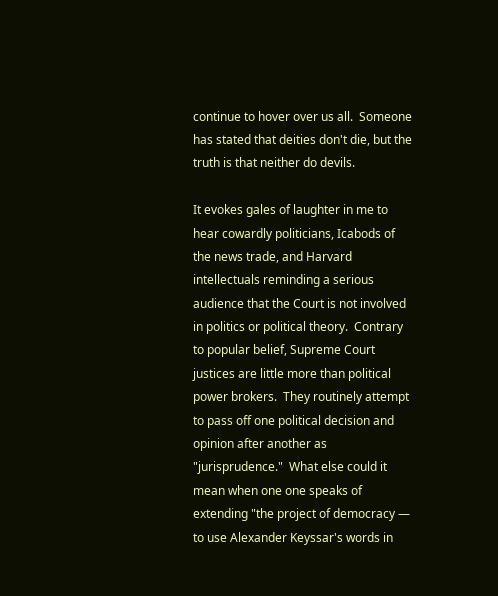continue to hover over us all.  Someone has stated that deities don't die, but the truth is that neither do devils.

It evokes gales of laughter in me to hear cowardly politicians, Icabods of the news trade, and Harvard intellectuals reminding a serious audience that the Court is not involved in politics or political theory.  Contrary to popular belief, Supreme Court justices are little more than political power brokers.  They routinely attempt to pass off one political decision and opinion after another as "jurisprudence."  What else could it mean when one one speaks of extending "the project of democracy — to use Alexander Keyssar's words in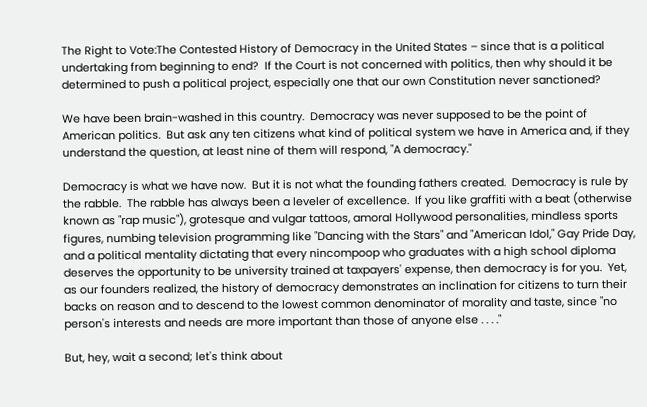The Right to Vote:The Contested History of Democracy in the United States – since that is a political undertaking from beginning to end?  If the Court is not concerned with politics, then why should it be determined to push a political project, especially one that our own Constitution never sanctioned?

We have been brain-washed in this country.  Democracy was never supposed to be the point of American politics.  But ask any ten citizens what kind of political system we have in America and, if they understand the question, at least nine of them will respond, "A democracy."

Democracy is what we have now.  But it is not what the founding fathers created.  Democracy is rule by the rabble.  The rabble has always been a leveler of excellence.  If you like graffiti with a beat (otherwise known as "rap music"), grotesque and vulgar tattoos, amoral Hollywood personalities, mindless sports figures, numbing television programming like "Dancing with the Stars" and "American Idol," Gay Pride Day, and a political mentality dictating that every nincompoop who graduates with a high school diploma deserves the opportunity to be university trained at taxpayers' expense, then democracy is for you.  Yet, as our founders realized, the history of democracy demonstrates an inclination for citizens to turn their backs on reason and to descend to the lowest common denominator of morality and taste, since "no person's interests and needs are more important than those of anyone else . . . ."

But, hey, wait a second; let's think about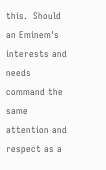this.  Should an Eminem's interests and needs command the same attention and respect as a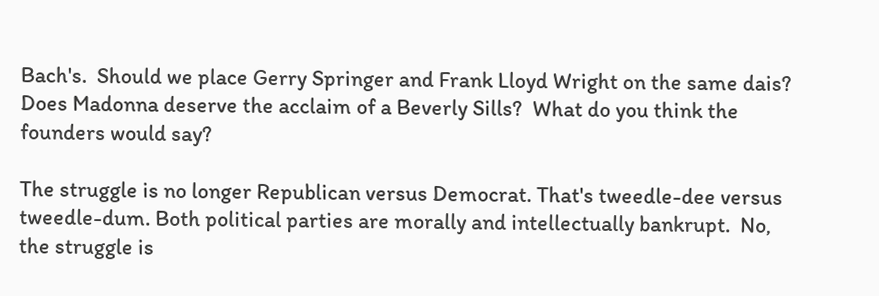Bach's.  Should we place Gerry Springer and Frank Lloyd Wright on the same dais?  Does Madonna deserve the acclaim of a Beverly Sills?  What do you think the founders would say?

The struggle is no longer Republican versus Democrat. That's tweedle-dee versus tweedle-dum. Both political parties are morally and intellectually bankrupt.  No, the struggle is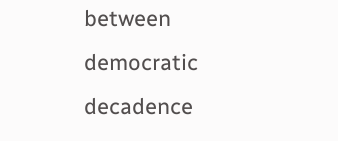between democratic decadence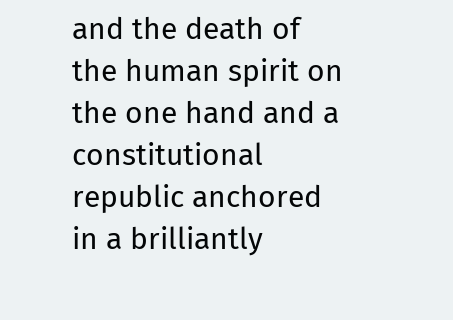and the death of the human spirit on the one hand and a constitutional republic anchored in a brilliantly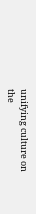unifying culture on the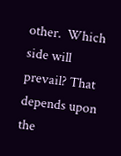other.  Which side will prevail? That depends upon the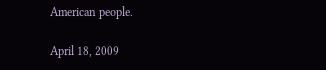American people.

April 18, 2009